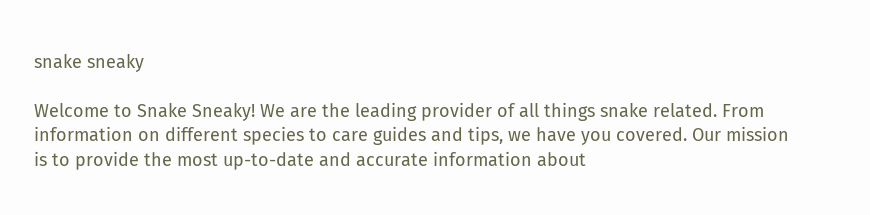snake sneaky

Welcome to Snake Sneaky! We are the leading provider of all things snake related. From information on different species to care guides and tips, we have you covered. Our mission is to provide the most up-to-date and accurate information about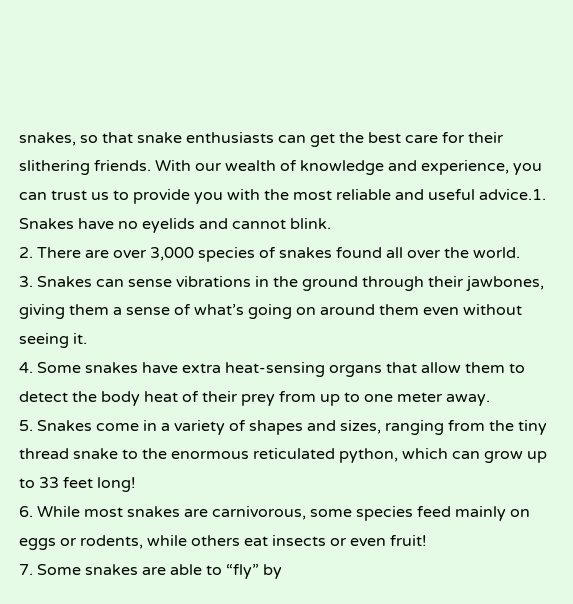snakes, so that snake enthusiasts can get the best care for their slithering friends. With our wealth of knowledge and experience, you can trust us to provide you with the most reliable and useful advice.1. Snakes have no eyelids and cannot blink.
2. There are over 3,000 species of snakes found all over the world.
3. Snakes can sense vibrations in the ground through their jawbones, giving them a sense of what’s going on around them even without seeing it.
4. Some snakes have extra heat-sensing organs that allow them to detect the body heat of their prey from up to one meter away.
5. Snakes come in a variety of shapes and sizes, ranging from the tiny thread snake to the enormous reticulated python, which can grow up to 33 feet long!
6. While most snakes are carnivorous, some species feed mainly on eggs or rodents, while others eat insects or even fruit!
7. Some snakes are able to “fly” by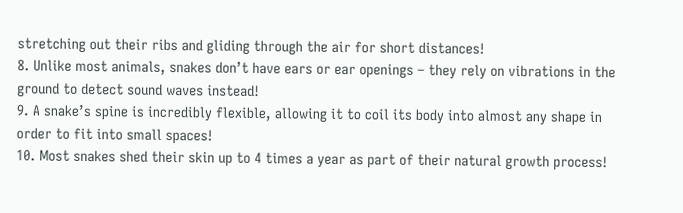stretching out their ribs and gliding through the air for short distances!
8. Unlike most animals, snakes don’t have ears or ear openings – they rely on vibrations in the ground to detect sound waves instead!
9. A snake’s spine is incredibly flexible, allowing it to coil its body into almost any shape in order to fit into small spaces!
10. Most snakes shed their skin up to 4 times a year as part of their natural growth process!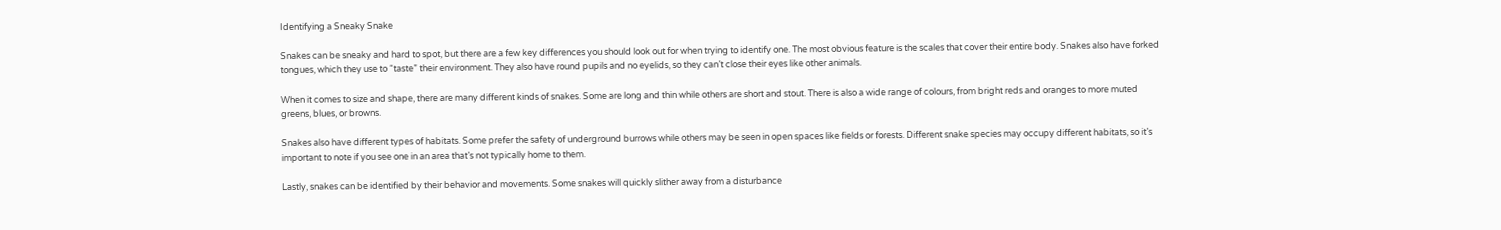Identifying a Sneaky Snake

Snakes can be sneaky and hard to spot, but there are a few key differences you should look out for when trying to identify one. The most obvious feature is the scales that cover their entire body. Snakes also have forked tongues, which they use to “taste” their environment. They also have round pupils and no eyelids, so they can’t close their eyes like other animals.

When it comes to size and shape, there are many different kinds of snakes. Some are long and thin while others are short and stout. There is also a wide range of colours, from bright reds and oranges to more muted greens, blues, or browns.

Snakes also have different types of habitats. Some prefer the safety of underground burrows while others may be seen in open spaces like fields or forests. Different snake species may occupy different habitats, so it’s important to note if you see one in an area that’s not typically home to them.

Lastly, snakes can be identified by their behavior and movements. Some snakes will quickly slither away from a disturbance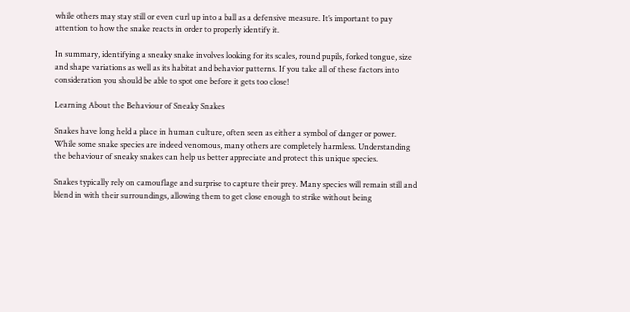while others may stay still or even curl up into a ball as a defensive measure. It’s important to pay attention to how the snake reacts in order to properly identify it.

In summary, identifying a sneaky snake involves looking for its scales, round pupils, forked tongue, size and shape variations as well as its habitat and behavior patterns. If you take all of these factors into consideration you should be able to spot one before it gets too close!

Learning About the Behaviour of Sneaky Snakes

Snakes have long held a place in human culture, often seen as either a symbol of danger or power. While some snake species are indeed venomous, many others are completely harmless. Understanding the behaviour of sneaky snakes can help us better appreciate and protect this unique species.

Snakes typically rely on camouflage and surprise to capture their prey. Many species will remain still and blend in with their surroundings, allowing them to get close enough to strike without being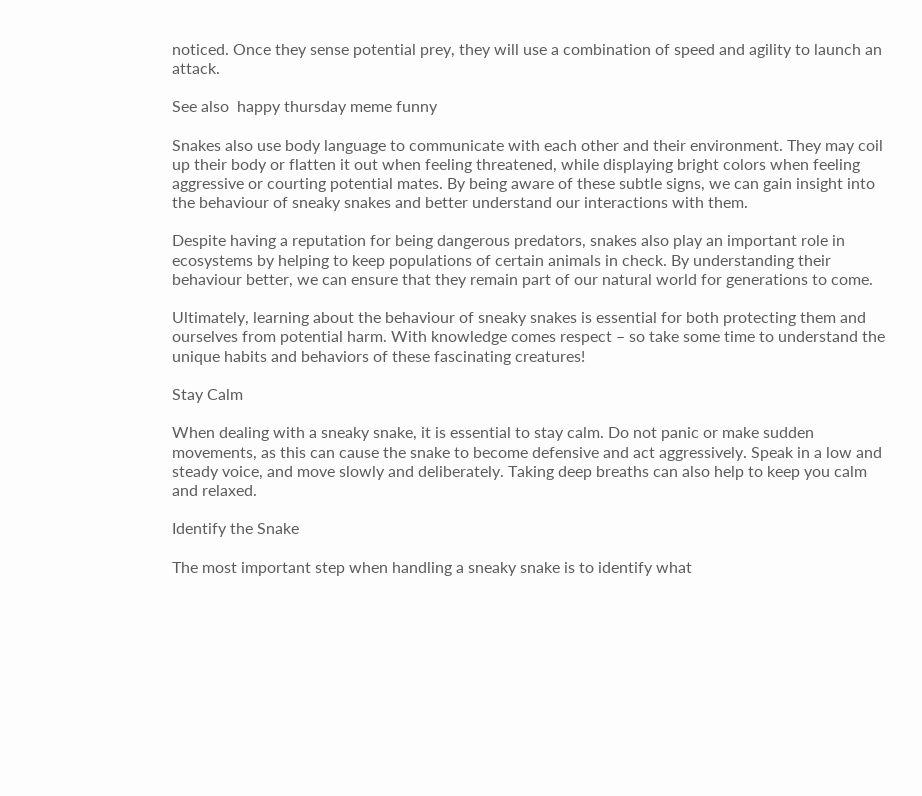noticed. Once they sense potential prey, they will use a combination of speed and agility to launch an attack.

See also  happy thursday meme funny

Snakes also use body language to communicate with each other and their environment. They may coil up their body or flatten it out when feeling threatened, while displaying bright colors when feeling aggressive or courting potential mates. By being aware of these subtle signs, we can gain insight into the behaviour of sneaky snakes and better understand our interactions with them.

Despite having a reputation for being dangerous predators, snakes also play an important role in ecosystems by helping to keep populations of certain animals in check. By understanding their behaviour better, we can ensure that they remain part of our natural world for generations to come.

Ultimately, learning about the behaviour of sneaky snakes is essential for both protecting them and ourselves from potential harm. With knowledge comes respect – so take some time to understand the unique habits and behaviors of these fascinating creatures!

Stay Calm

When dealing with a sneaky snake, it is essential to stay calm. Do not panic or make sudden movements, as this can cause the snake to become defensive and act aggressively. Speak in a low and steady voice, and move slowly and deliberately. Taking deep breaths can also help to keep you calm and relaxed.

Identify the Snake

The most important step when handling a sneaky snake is to identify what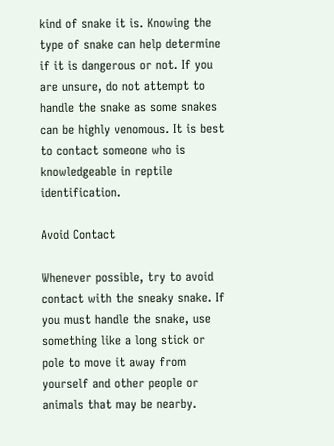kind of snake it is. Knowing the type of snake can help determine if it is dangerous or not. If you are unsure, do not attempt to handle the snake as some snakes can be highly venomous. It is best to contact someone who is knowledgeable in reptile identification.

Avoid Contact

Whenever possible, try to avoid contact with the sneaky snake. If you must handle the snake, use something like a long stick or pole to move it away from yourself and other people or animals that may be nearby.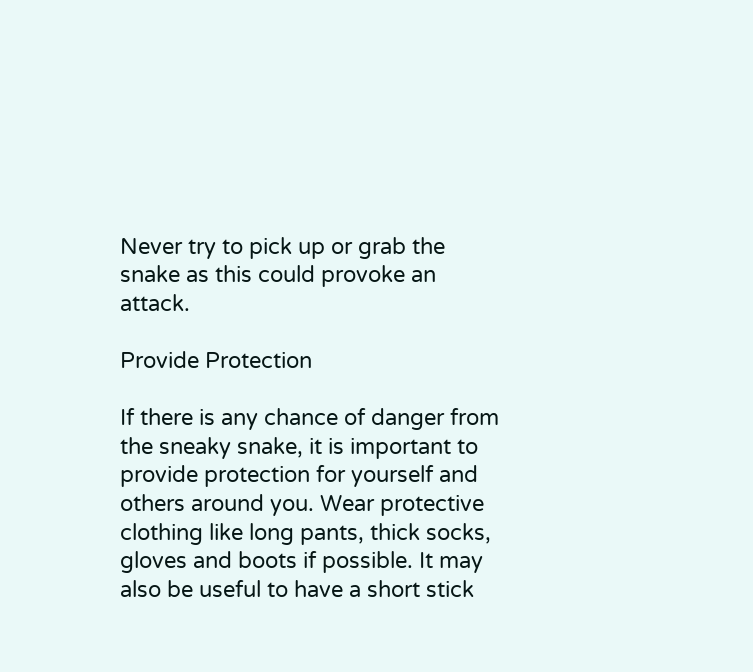Never try to pick up or grab the snake as this could provoke an attack.

Provide Protection

If there is any chance of danger from the sneaky snake, it is important to provide protection for yourself and others around you. Wear protective clothing like long pants, thick socks, gloves and boots if possible. It may also be useful to have a short stick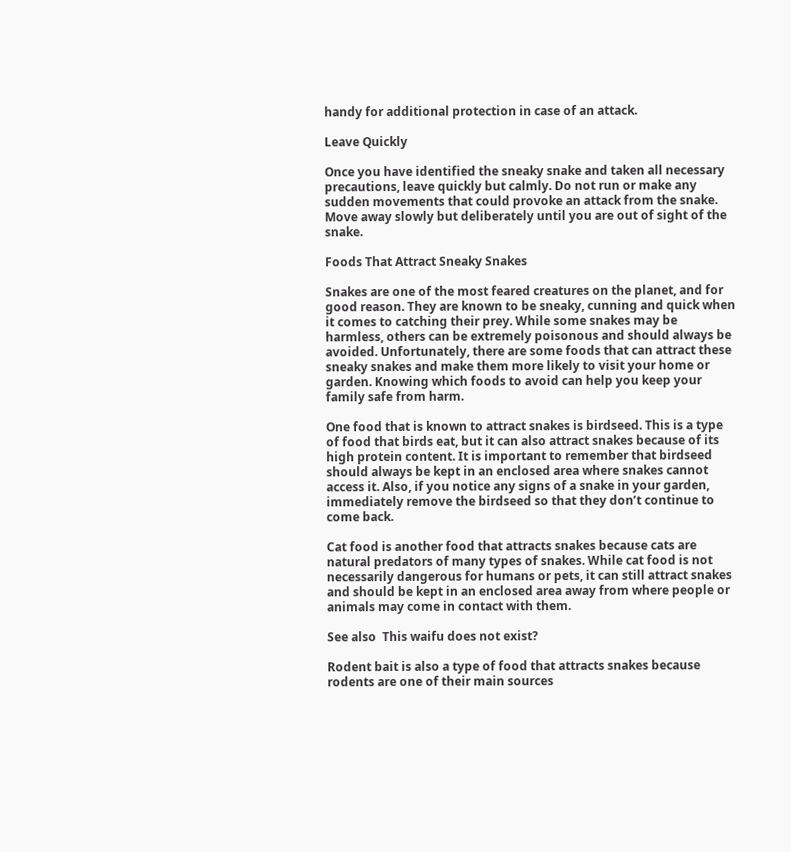handy for additional protection in case of an attack.

Leave Quickly

Once you have identified the sneaky snake and taken all necessary precautions, leave quickly but calmly. Do not run or make any sudden movements that could provoke an attack from the snake. Move away slowly but deliberately until you are out of sight of the snake.

Foods That Attract Sneaky Snakes

Snakes are one of the most feared creatures on the planet, and for good reason. They are known to be sneaky, cunning and quick when it comes to catching their prey. While some snakes may be harmless, others can be extremely poisonous and should always be avoided. Unfortunately, there are some foods that can attract these sneaky snakes and make them more likely to visit your home or garden. Knowing which foods to avoid can help you keep your family safe from harm.

One food that is known to attract snakes is birdseed. This is a type of food that birds eat, but it can also attract snakes because of its high protein content. It is important to remember that birdseed should always be kept in an enclosed area where snakes cannot access it. Also, if you notice any signs of a snake in your garden, immediately remove the birdseed so that they don’t continue to come back.

Cat food is another food that attracts snakes because cats are natural predators of many types of snakes. While cat food is not necessarily dangerous for humans or pets, it can still attract snakes and should be kept in an enclosed area away from where people or animals may come in contact with them.

See also  This waifu does not exist?

Rodent bait is also a type of food that attracts snakes because rodents are one of their main sources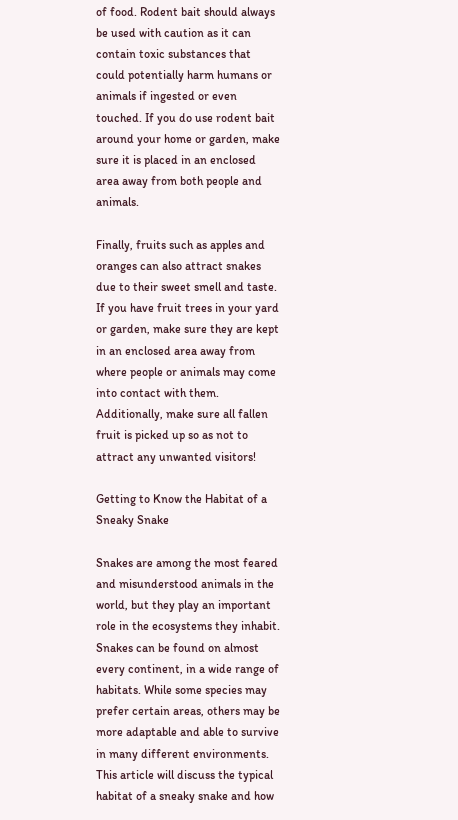of food. Rodent bait should always be used with caution as it can contain toxic substances that could potentially harm humans or animals if ingested or even touched. If you do use rodent bait around your home or garden, make sure it is placed in an enclosed area away from both people and animals.

Finally, fruits such as apples and oranges can also attract snakes due to their sweet smell and taste. If you have fruit trees in your yard or garden, make sure they are kept in an enclosed area away from where people or animals may come into contact with them. Additionally, make sure all fallen fruit is picked up so as not to attract any unwanted visitors!

Getting to Know the Habitat of a Sneaky Snake

Snakes are among the most feared and misunderstood animals in the world, but they play an important role in the ecosystems they inhabit. Snakes can be found on almost every continent, in a wide range of habitats. While some species may prefer certain areas, others may be more adaptable and able to survive in many different environments. This article will discuss the typical habitat of a sneaky snake and how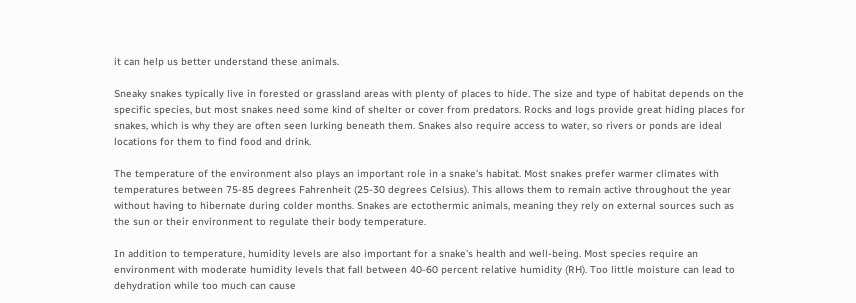it can help us better understand these animals.

Sneaky snakes typically live in forested or grassland areas with plenty of places to hide. The size and type of habitat depends on the specific species, but most snakes need some kind of shelter or cover from predators. Rocks and logs provide great hiding places for snakes, which is why they are often seen lurking beneath them. Snakes also require access to water, so rivers or ponds are ideal locations for them to find food and drink.

The temperature of the environment also plays an important role in a snake’s habitat. Most snakes prefer warmer climates with temperatures between 75-85 degrees Fahrenheit (25-30 degrees Celsius). This allows them to remain active throughout the year without having to hibernate during colder months. Snakes are ectothermic animals, meaning they rely on external sources such as the sun or their environment to regulate their body temperature.

In addition to temperature, humidity levels are also important for a snake’s health and well-being. Most species require an environment with moderate humidity levels that fall between 40-60 percent relative humidity (RH). Too little moisture can lead to dehydration while too much can cause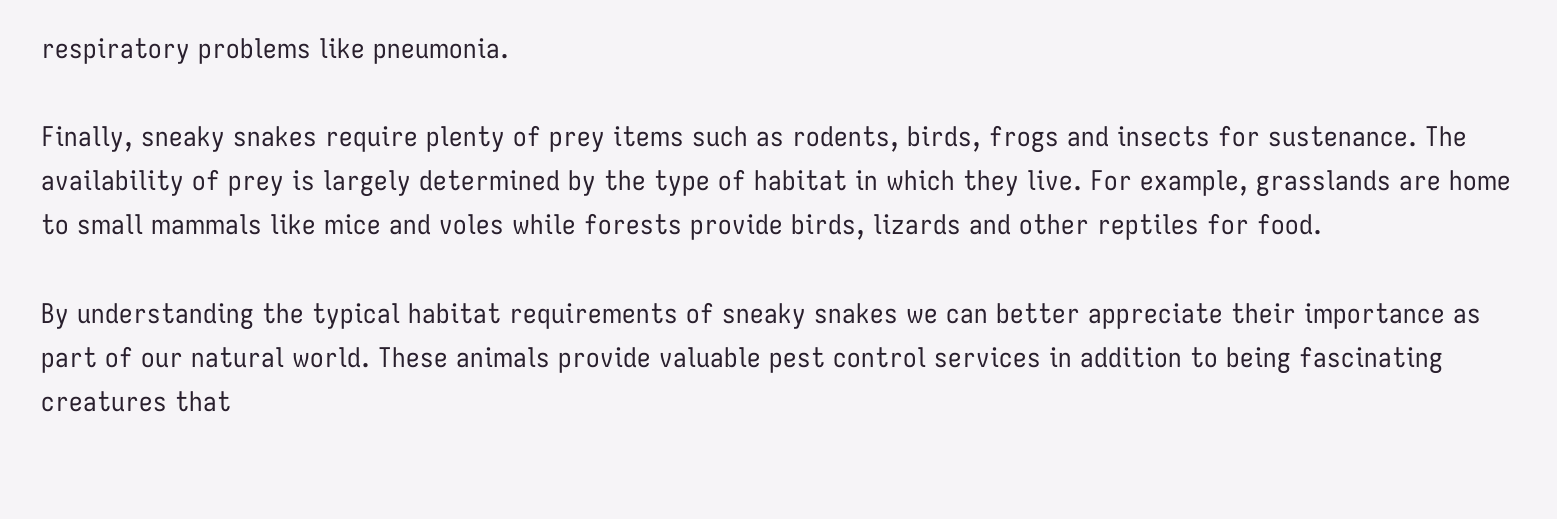respiratory problems like pneumonia.

Finally, sneaky snakes require plenty of prey items such as rodents, birds, frogs and insects for sustenance. The availability of prey is largely determined by the type of habitat in which they live. For example, grasslands are home to small mammals like mice and voles while forests provide birds, lizards and other reptiles for food.

By understanding the typical habitat requirements of sneaky snakes we can better appreciate their importance as part of our natural world. These animals provide valuable pest control services in addition to being fascinating creatures that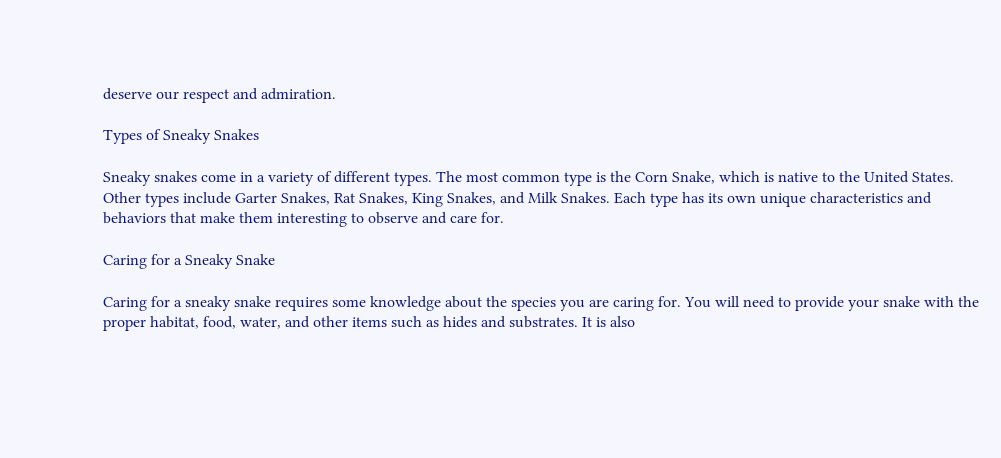deserve our respect and admiration.

Types of Sneaky Snakes

Sneaky snakes come in a variety of different types. The most common type is the Corn Snake, which is native to the United States. Other types include Garter Snakes, Rat Snakes, King Snakes, and Milk Snakes. Each type has its own unique characteristics and behaviors that make them interesting to observe and care for.

Caring for a Sneaky Snake

Caring for a sneaky snake requires some knowledge about the species you are caring for. You will need to provide your snake with the proper habitat, food, water, and other items such as hides and substrates. It is also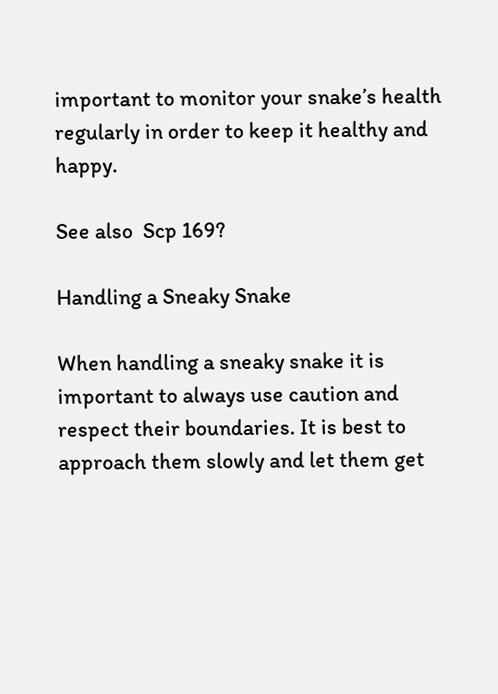important to monitor your snake’s health regularly in order to keep it healthy and happy.

See also  Scp 169?

Handling a Sneaky Snake

When handling a sneaky snake it is important to always use caution and respect their boundaries. It is best to approach them slowly and let them get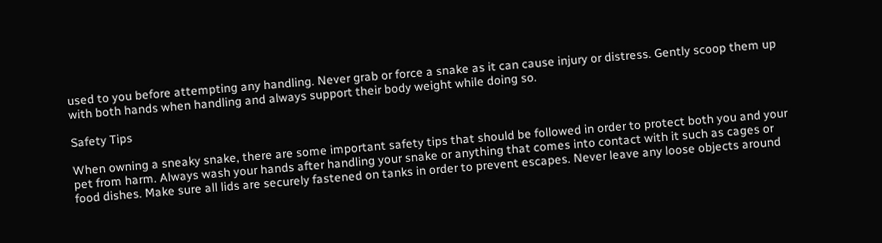used to you before attempting any handling. Never grab or force a snake as it can cause injury or distress. Gently scoop them up with both hands when handling and always support their body weight while doing so.

Safety Tips

When owning a sneaky snake, there are some important safety tips that should be followed in order to protect both you and your pet from harm. Always wash your hands after handling your snake or anything that comes into contact with it such as cages or food dishes. Make sure all lids are securely fastened on tanks in order to prevent escapes. Never leave any loose objects around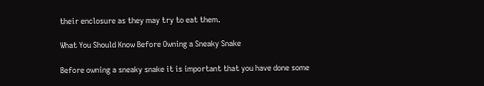their enclosure as they may try to eat them.

What You Should Know Before Owning a Sneaky Snake

Before owning a sneaky snake it is important that you have done some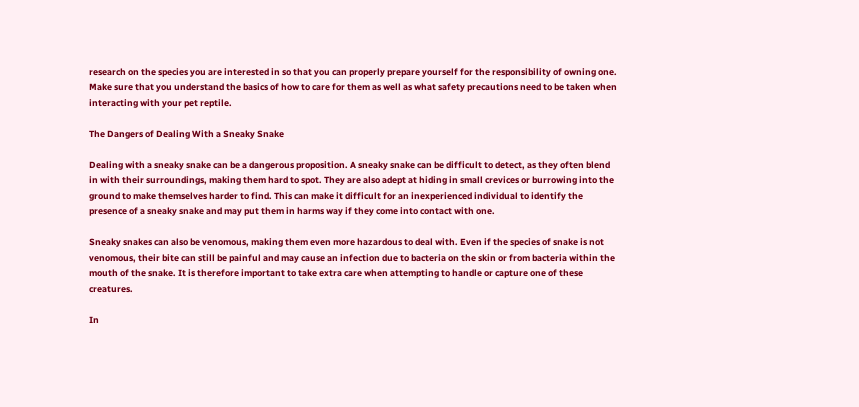research on the species you are interested in so that you can properly prepare yourself for the responsibility of owning one. Make sure that you understand the basics of how to care for them as well as what safety precautions need to be taken when interacting with your pet reptile.

The Dangers of Dealing With a Sneaky Snake

Dealing with a sneaky snake can be a dangerous proposition. A sneaky snake can be difficult to detect, as they often blend in with their surroundings, making them hard to spot. They are also adept at hiding in small crevices or burrowing into the ground to make themselves harder to find. This can make it difficult for an inexperienced individual to identify the presence of a sneaky snake and may put them in harms way if they come into contact with one.

Sneaky snakes can also be venomous, making them even more hazardous to deal with. Even if the species of snake is not venomous, their bite can still be painful and may cause an infection due to bacteria on the skin or from bacteria within the mouth of the snake. It is therefore important to take extra care when attempting to handle or capture one of these creatures.

In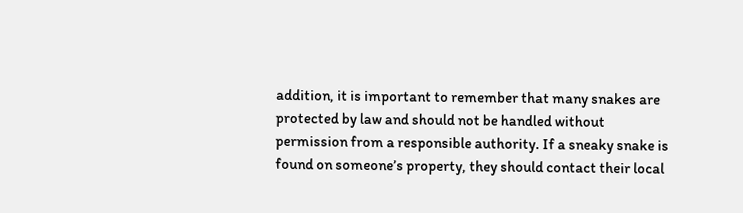addition, it is important to remember that many snakes are protected by law and should not be handled without permission from a responsible authority. If a sneaky snake is found on someone’s property, they should contact their local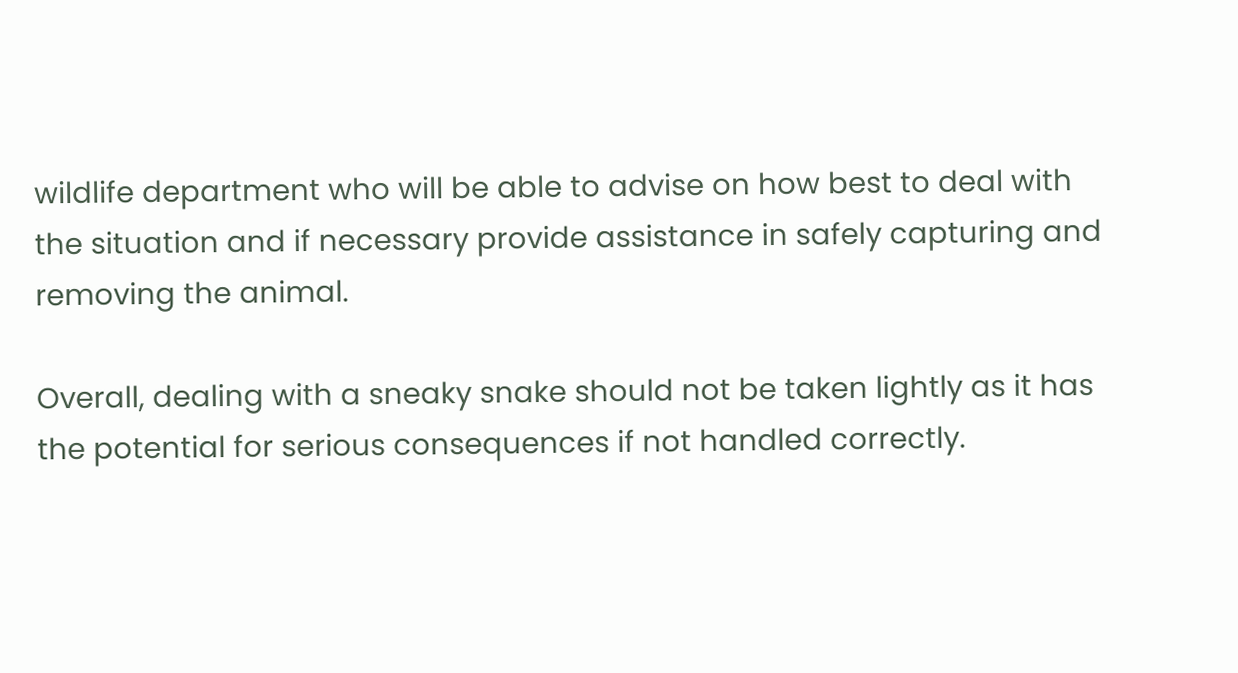wildlife department who will be able to advise on how best to deal with the situation and if necessary provide assistance in safely capturing and removing the animal.

Overall, dealing with a sneaky snake should not be taken lightly as it has the potential for serious consequences if not handled correctly.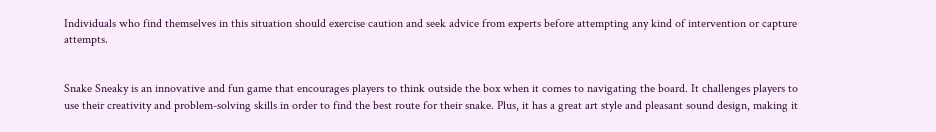Individuals who find themselves in this situation should exercise caution and seek advice from experts before attempting any kind of intervention or capture attempts.


Snake Sneaky is an innovative and fun game that encourages players to think outside the box when it comes to navigating the board. It challenges players to use their creativity and problem-solving skills in order to find the best route for their snake. Plus, it has a great art style and pleasant sound design, making it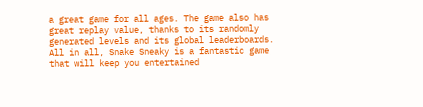a great game for all ages. The game also has great replay value, thanks to its randomly generated levels and its global leaderboards. All in all, Snake Sneaky is a fantastic game that will keep you entertained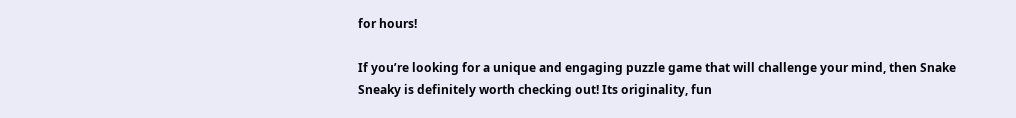for hours!

If you’re looking for a unique and engaging puzzle game that will challenge your mind, then Snake Sneaky is definitely worth checking out! Its originality, fun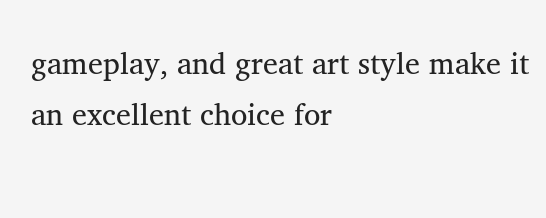gameplay, and great art style make it an excellent choice for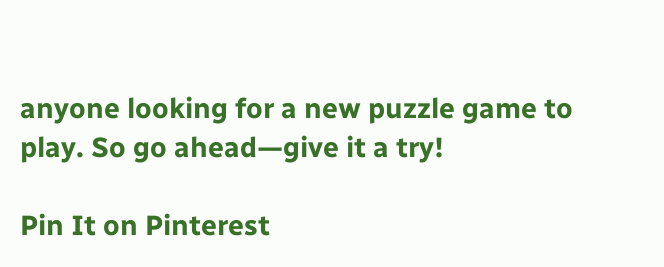anyone looking for a new puzzle game to play. So go ahead—give it a try!

Pin It on Pinterest